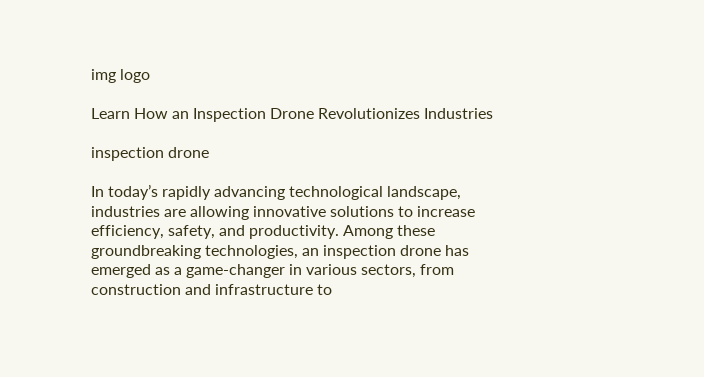img logo

Learn How an Inspection Drone Revolutionizes Industries

inspection drone

In today’s rapidly advancing technological landscape, industries are allowing innovative solutions to increase efficiency, safety, and productivity. Among these groundbreaking technologies, an inspection drone has emerged as a game-changer in various sectors, from construction and infrastructure to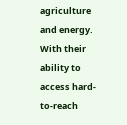agriculture and energy. With their ability to access hard-to-reach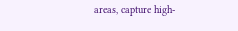areas, capture high-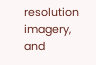resolution imagery, and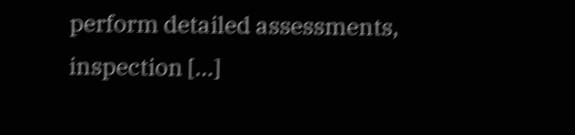perform detailed assessments, inspection […]